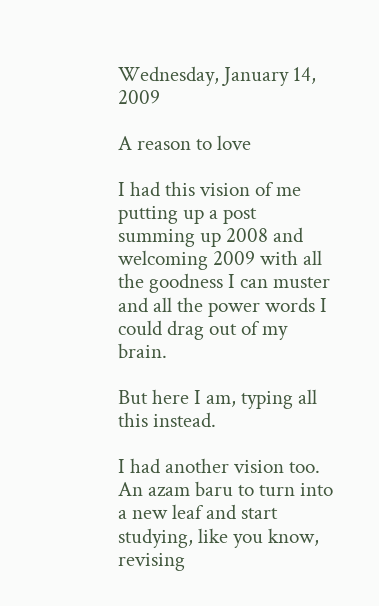Wednesday, January 14, 2009

A reason to love

I had this vision of me putting up a post summing up 2008 and welcoming 2009 with all the goodness I can muster and all the power words I could drag out of my brain.

But here I am, typing all this instead.

I had another vision too. An azam baru to turn into a new leaf and start studying, like you know, revising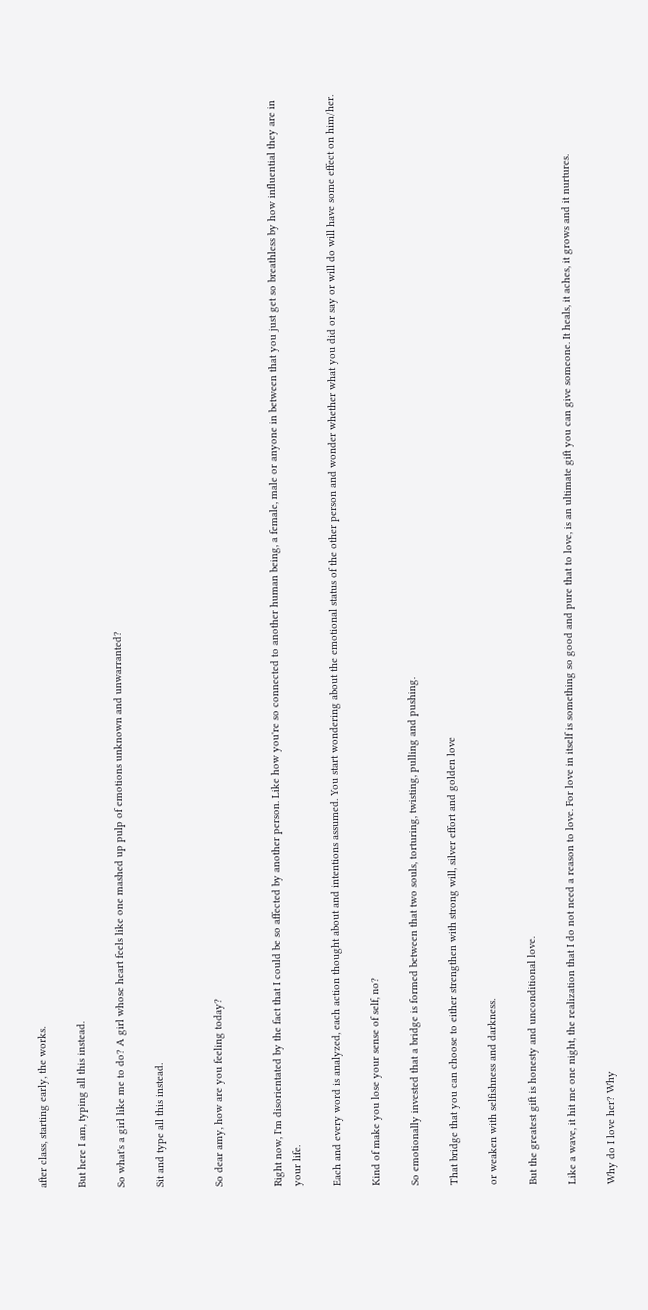after class, starting early, the works.

But here I am, typing all this instead.

So what's a girl like me to do? A girl whose heart feels like one mashed up pulp of emotions unknown and unwarranted?

Sit and type all this instead.


So dear amy, how are you feeling today?


Right now, I'm disorientated by the fact that I could be so affected by another person. Like how you're so connected to another human being, a female, male or anyone in between that you just get so breathless by how influential they are in your life.

Each and every word is analyzed, each action thought about and intentions assumed. You start wondering about the emotional status of the other person and wonder whether what you did or say or will do will have some effect on him/her.

Kind of make you lose your sense of self, no?

So emotionally invested that a bridge is formed between that two souls, torturing, twisting, pulling and pushing.

That bridge that you can choose to either strengthen with strong will, silver effort and golden love

or weaken with selfishness and darkness.

But the greatest gift is honesty and unconditional love.

Like a wave, it hit me one night, the realization that I do not need a reason to love. For love in itself is something so good and pure that to love, is an ultimate gift you can give someone. It heals, it aches, it grows and it nurtures.

Why do I love her? Why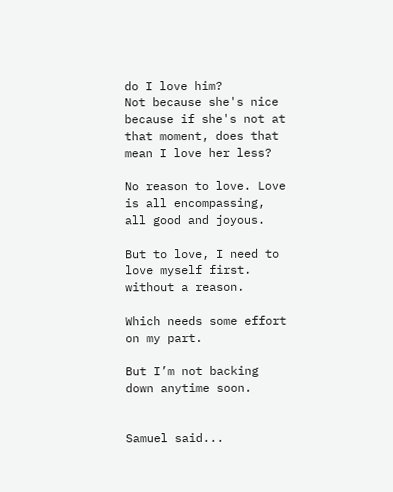do I love him?
Not because she's nice because if she's not at that moment, does that mean I love her less?

No reason to love. Love is all encompassing, all good and joyous.

But to love, I need to love myself first.
without a reason.

Which needs some effort on my part.

But I’m not backing down anytime soon.


Samuel said...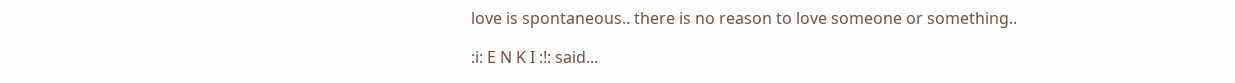love is spontaneous.. there is no reason to love someone or something..

:i: E N K I :!: said...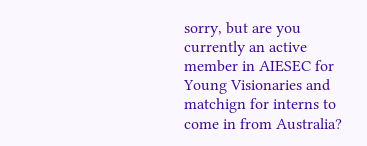sorry, but are you currently an active member in AIESEC for Young Visionaries and matchign for interns to come in from Australia?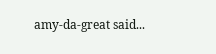amy-da-great said...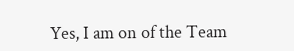Yes, I am on of the Team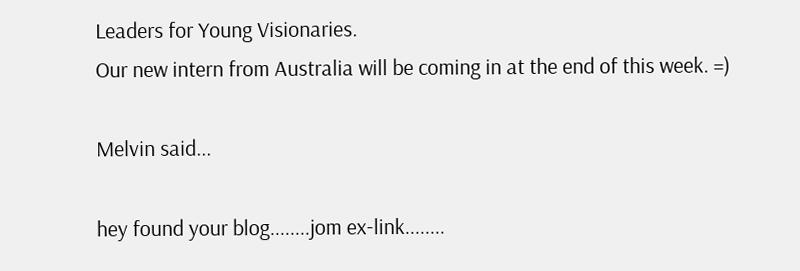Leaders for Young Visionaries.
Our new intern from Australia will be coming in at the end of this week. =)

Melvin said...

hey found your blog........jom ex-link........